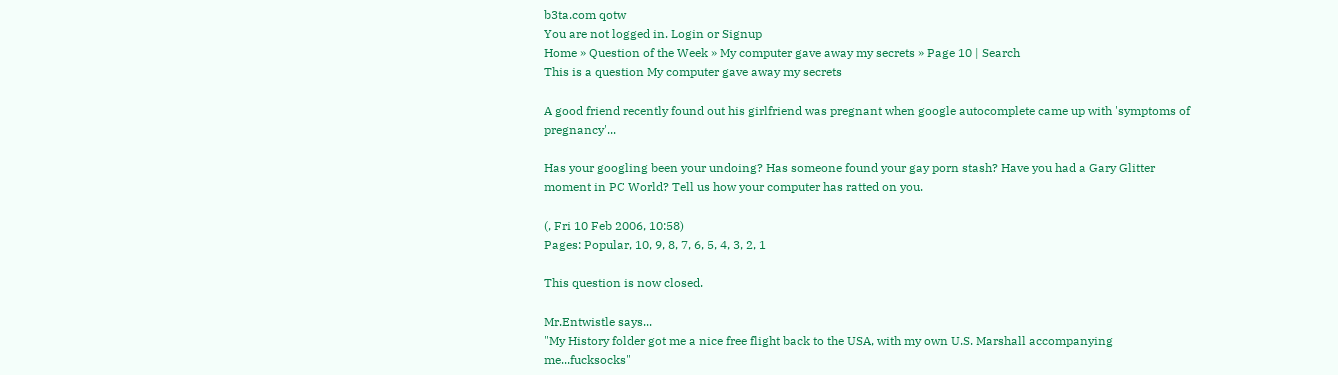b3ta.com qotw
You are not logged in. Login or Signup
Home » Question of the Week » My computer gave away my secrets » Page 10 | Search
This is a question My computer gave away my secrets

A good friend recently found out his girlfriend was pregnant when google autocomplete came up with 'symptoms of pregnancy'...

Has your googling been your undoing? Has someone found your gay porn stash? Have you had a Gary Glitter moment in PC World? Tell us how your computer has ratted on you.

(, Fri 10 Feb 2006, 10:58)
Pages: Popular, 10, 9, 8, 7, 6, 5, 4, 3, 2, 1

This question is now closed.

Mr.Entwistle says...
"My History folder got me a nice free flight back to the USA, with my own U.S. Marshall accompanying me...fucksocks"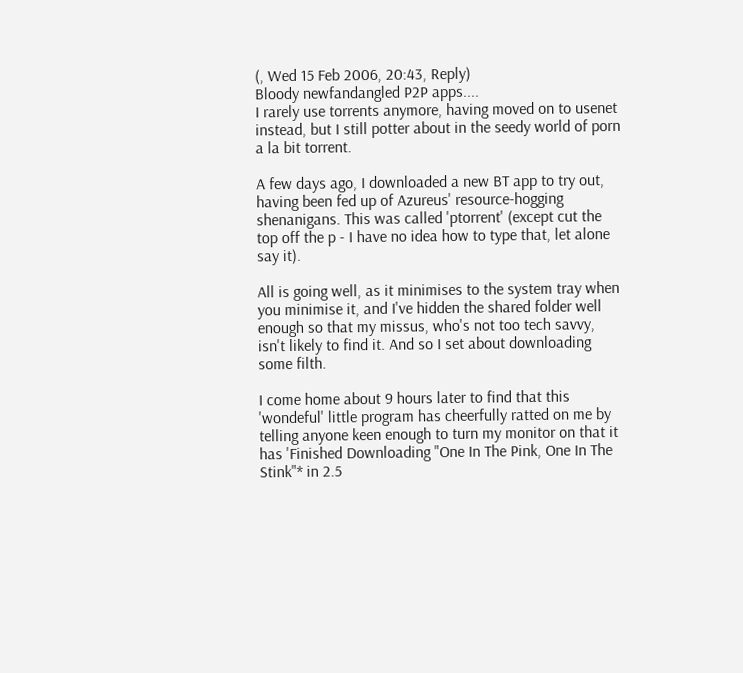(, Wed 15 Feb 2006, 20:43, Reply)
Bloody newfandangled P2P apps....
I rarely use torrents anymore, having moved on to usenet instead, but I still potter about in the seedy world of porn a la bit torrent.

A few days ago, I downloaded a new BT app to try out, having been fed up of Azureus' resource-hogging shenanigans. This was called 'ptorrent' (except cut the top off the p - I have no idea how to type that, let alone say it).

All is going well, as it minimises to the system tray when you minimise it, and I've hidden the shared folder well enough so that my missus, who's not too tech savvy, isn't likely to find it. And so I set about downloading some filth.

I come home about 9 hours later to find that this 'wondeful' little program has cheerfully ratted on me by telling anyone keen enough to turn my monitor on that it has 'Finished Downloading "One In The Pink, One In The Stink"* in 2.5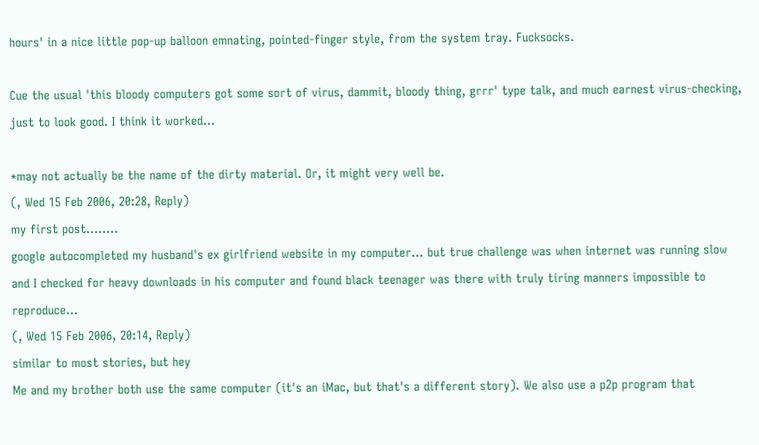hours' in a nice little pop-up balloon emnating, pointed-finger style, from the system tray. Fucksocks.

Cue the usual 'this bloody computers got some sort of virus, dammit, bloody thing, grrr' type talk, and much earnest virus-checking, just to look good. I think it worked...

*may not actually be the name of the dirty material. Or, it might very well be.
(, Wed 15 Feb 2006, 20:28, Reply)
my first post........
google autocompleted my husband's ex girlfriend website in my computer... but true challenge was when internet was running slow and I checked for heavy downloads in his computer and found black teenager was there with truly tiring manners impossible to reproduce...
(, Wed 15 Feb 2006, 20:14, Reply)
similar to most stories, but hey
Me and my brother both use the same computer (it's an iMac, but that's a different story). We also use a p2p program that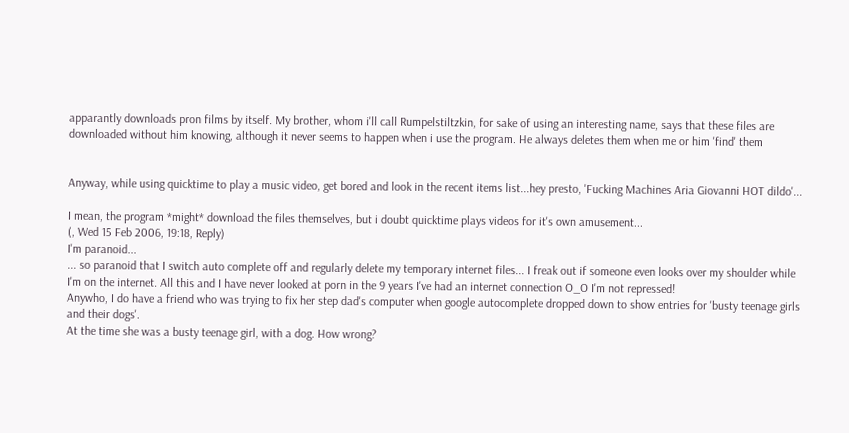apparantly downloads pron films by itself. My brother, whom i'll call Rumpelstiltzkin, for sake of using an interesting name, says that these files are downloaded without him knowing, although it never seems to happen when i use the program. He always deletes them when me or him 'find' them


Anyway, while using quicktime to play a music video, get bored and look in the recent items list...hey presto, 'Fucking Machines Aria Giovanni HOT dildo'...

I mean, the program *might* download the files themselves, but i doubt quicktime plays videos for it's own amusement...
(, Wed 15 Feb 2006, 19:18, Reply)
I'm paranoid...
... so paranoid that I switch auto complete off and regularly delete my temporary internet files... I freak out if someone even looks over my shoulder while I'm on the internet. All this and I have never looked at porn in the 9 years I've had an internet connection O_O I'm not repressed!
Anywho, I do have a friend who was trying to fix her step dad's computer when google autocomplete dropped down to show entries for 'busty teenage girls and their dogs'.
At the time she was a busty teenage girl, with a dog. How wrong?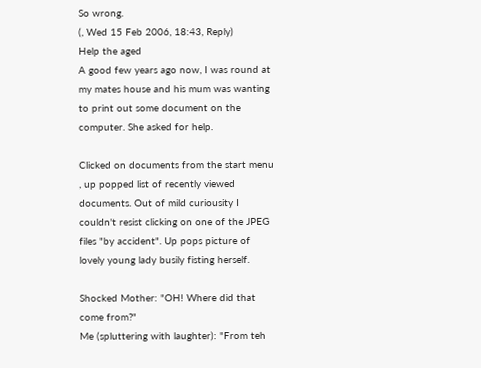So wrong.
(, Wed 15 Feb 2006, 18:43, Reply)
Help the aged
A good few years ago now, I was round at my mates house and his mum was wanting to print out some document on the computer. She asked for help.

Clicked on documents from the start menu , up popped list of recently viewed documents. Out of mild curiousity I couldn't resist clicking on one of the JPEG files "by accident". Up pops picture of lovely young lady busily fisting herself.

Shocked Mother: "OH! Where did that come from?"
Me (spluttering with laughter): "From teh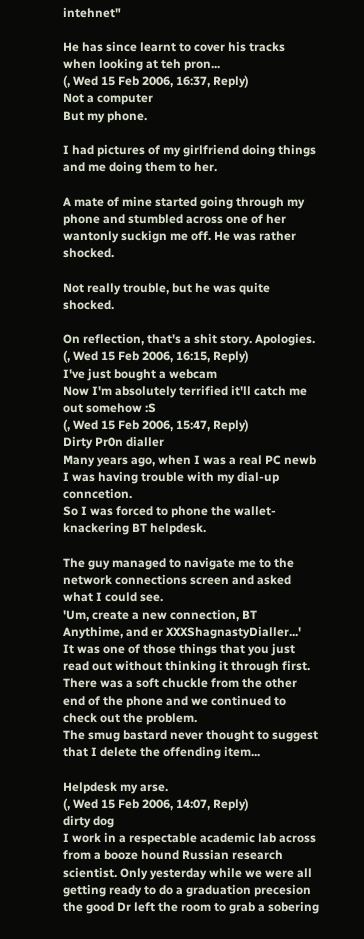intehnet"

He has since learnt to cover his tracks when looking at teh pron...
(, Wed 15 Feb 2006, 16:37, Reply)
Not a computer
But my phone.

I had pictures of my girlfriend doing things and me doing them to her.

A mate of mine started going through my phone and stumbled across one of her wantonly suckign me off. He was rather shocked.

Not really trouble, but he was quite shocked.

On reflection, that's a shit story. Apologies.
(, Wed 15 Feb 2006, 16:15, Reply)
I've just bought a webcam
Now I'm absolutely terrified it'll catch me out somehow :S
(, Wed 15 Feb 2006, 15:47, Reply)
Dirty Pr0n dialler
Many years ago, when I was a real PC newb I was having trouble with my dial-up conncetion.
So I was forced to phone the wallet-knackering BT helpdesk.

The guy managed to navigate me to the network connections screen and asked what I could see.
'Um, create a new connection, BT Anythime, and er XXXShagnastyDialler...'
It was one of those things that you just read out without thinking it through first.
There was a soft chuckle from the other end of the phone and we continued to check out the problem.
The smug bastard never thought to suggest that I delete the offending item...

Helpdesk my arse.
(, Wed 15 Feb 2006, 14:07, Reply)
dirty dog
I work in a respectable academic lab across from a booze hound Russian research scientist. Only yesterday while we were all getting ready to do a graduation precesion the good Dr left the room to grab a sobering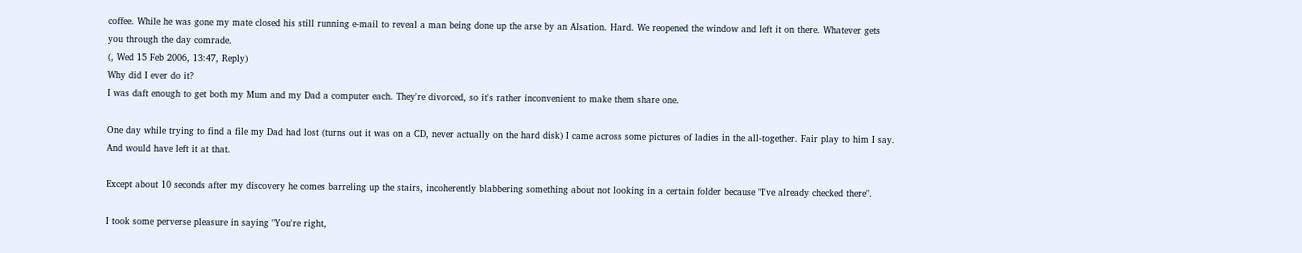coffee. While he was gone my mate closed his still running e-mail to reveal a man being done up the arse by an Alsation. Hard. We reopened the window and left it on there. Whatever gets you through the day comrade.
(, Wed 15 Feb 2006, 13:47, Reply)
Why did I ever do it?
I was daft enough to get both my Mum and my Dad a computer each. They're divorced, so it's rather inconvenient to make them share one.

One day while trying to find a file my Dad had lost (turns out it was on a CD, never actually on the hard disk) I came across some pictures of ladies in the all-together. Fair play to him I say. And would have left it at that.

Except about 10 seconds after my discovery he comes barreling up the stairs, incoherently blabbering something about not looking in a certain folder because "I've already checked there".

I took some perverse pleasure in saying "You're right,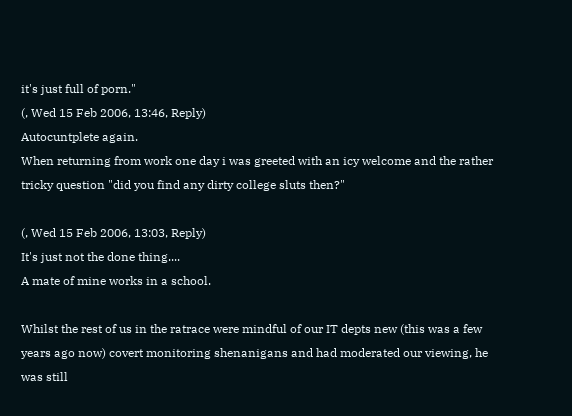it's just full of porn."
(, Wed 15 Feb 2006, 13:46, Reply)
Autocuntplete again.
When returning from work one day i was greeted with an icy welcome and the rather tricky question "did you find any dirty college sluts then?"

(, Wed 15 Feb 2006, 13:03, Reply)
It's just not the done thing....
A mate of mine works in a school.

Whilst the rest of us in the ratrace were mindful of our IT depts new (this was a few years ago now) covert monitoring shenanigans and had moderated our viewing, he was still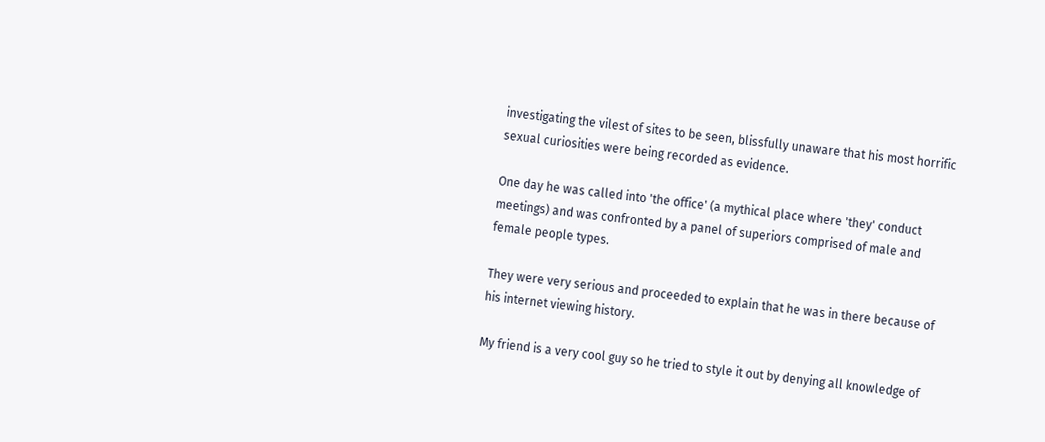investigating the vilest of sites to be seen, blissfully unaware that his most horrific sexual curiosities were being recorded as evidence.

One day he was called into 'the office' (a mythical place where 'they' conduct meetings) and was confronted by a panel of superiors comprised of male and female people types.

They were very serious and proceeded to explain that he was in there because of his internet viewing history.

My friend is a very cool guy so he tried to style it out by denying all knowledge of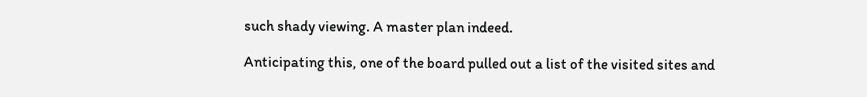such shady viewing. A master plan indeed.

Anticipating this, one of the board pulled out a list of the visited sites and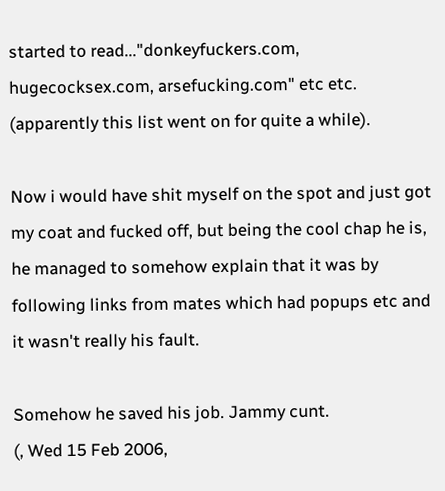started to read..."donkeyfuckers.com, hugecocksex.com, arsefucking.com" etc etc. (apparently this list went on for quite a while).

Now i would have shit myself on the spot and just got my coat and fucked off, but being the cool chap he is, he managed to somehow explain that it was by following links from mates which had popups etc and it wasn't really his fault.

Somehow he saved his job. Jammy cunt.
(, Wed 15 Feb 2006,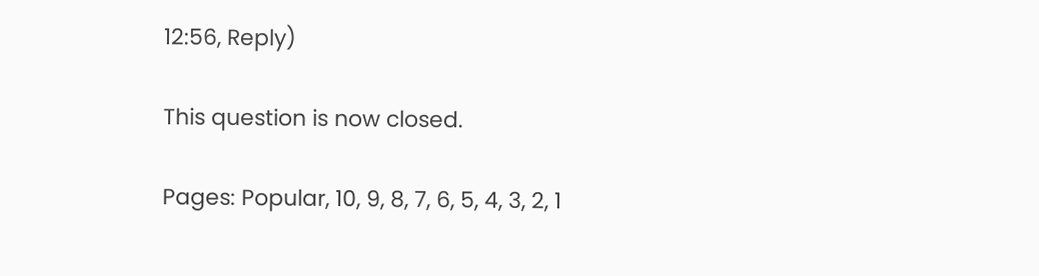12:56, Reply)

This question is now closed.

Pages: Popular, 10, 9, 8, 7, 6, 5, 4, 3, 2, 1